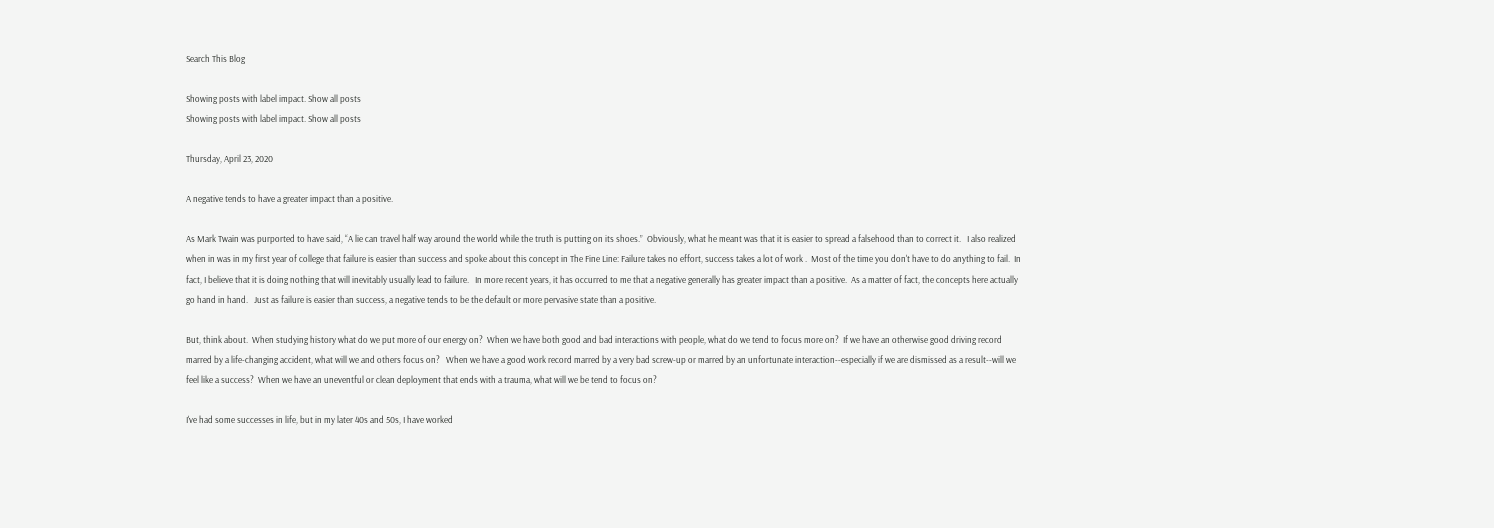Search This Blog

Showing posts with label impact. Show all posts
Showing posts with label impact. Show all posts

Thursday, April 23, 2020

A negative tends to have a greater impact than a positive.

As Mark Twain was purported to have said, “A lie can travel half way around the world while the truth is putting on its shoes.”  Obviously, what he meant was that it is easier to spread a falsehood than to correct it.   I also realized when in was in my first year of college that failure is easier than success and spoke about this concept in The Fine Line: Failure takes no effort, success takes a lot of work .  Most of the time you don't have to do anything to fail.  In fact, I believe that it is doing nothing that will inevitably usually lead to failure.   In more recent years, it has occurred to me that a negative generally has greater impact than a positive.  As a matter of fact, the concepts here actually go hand in hand.   Just as failure is easier than success, a negative tends to be the default or more pervasive state than a positive.

But, think about.  When studying history what do we put more of our energy on?  When we have both good and bad interactions with people, what do we tend to focus more on?  If we have an otherwise good driving record marred by a life-changing accident, what will we and others focus on?   When we have a good work record marred by a very bad screw-up or marred by an unfortunate interaction--especially if we are dismissed as a result--will we feel like a success?  When we have an uneventful or clean deployment that ends with a trauma, what will we be tend to focus on?

I've had some successes in life, but in my later 40s and 50s, I have worked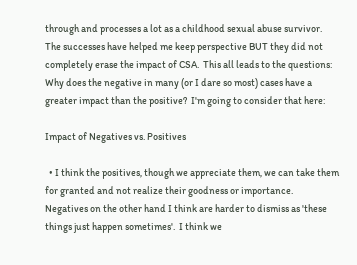through and processes a lot as a childhood sexual abuse survivor.   The successes have helped me keep perspective BUT they did not completely erase the impact of CSA.  This all leads to the questions:  Why does the negative in many (or I dare so most) cases have a greater impact than the positive?  I'm going to consider that here:

Impact of Negatives vs. Positives

  • I think the positives, though we appreciate them, we can take them for granted and not realize their goodness or importance.  Negatives on the other hand I think are harder to dismiss as 'these things just happen sometimes'.  I think we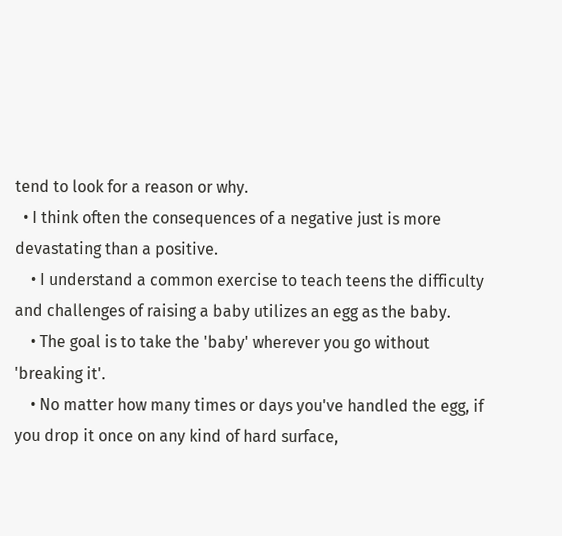tend to look for a reason or why.
  • I think often the consequences of a negative just is more devastating than a positive.
    • I understand a common exercise to teach teens the difficulty and challenges of raising a baby utilizes an egg as the baby.
    • The goal is to take the 'baby' wherever you go without 'breaking it'.
    • No matter how many times or days you've handled the egg, if you drop it once on any kind of hard surface,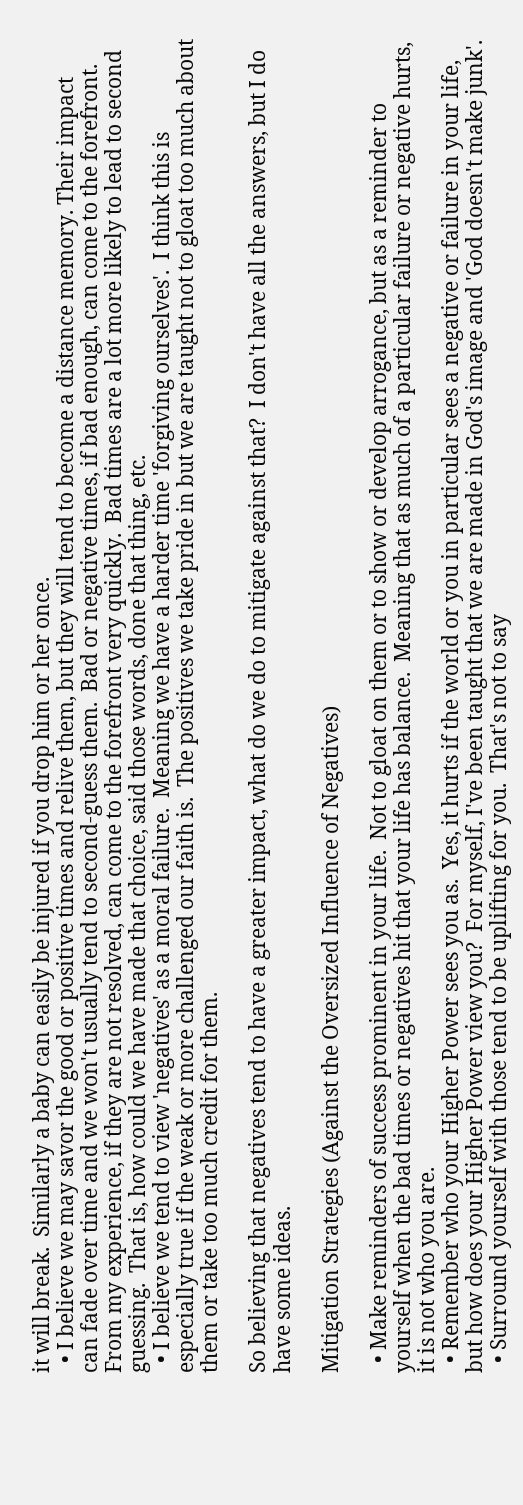it will break.  Similarly a baby can easily be injured if you drop him or her once.
  • I believe we may savor the good or positive times and relive them, but they will tend to become a distance memory. Their impact can fade over time and we won't usually tend to second-guess them.  Bad or negative times, if bad enough, can come to the forefront.  From my experience, if they are not resolved, can come to the forefront very quickly.  Bad times are a lot more likely to lead to second guessing.  That is, how could we have made that choice, said those words, done that thing, etc.
  • I believe we tend to view 'negatives' as a moral failure.  Meaning we have a harder time 'forgiving ourselves'.  I think this is especially true if the weak or more challenged our faith is.  The positives we take pride in but we are taught not to gloat too much about them or take too much credit for them.

So believing that negatives tend to have a greater impact, what do we do to mitigate against that?  I don't have all the answers, but I do have some ideas.

Mitigation Strategies (Against the Oversized Influence of Negatives)

  • Make reminders of success prominent in your life.  Not to gloat on them or to show or develop arrogance, but as a reminder to yourself when the bad times or negatives hit that your life has balance.  Meaning that as much of a particular failure or negative hurts, it is not who you are.
  • Remember who your Higher Power sees you as.  Yes, it hurts if the world or you in particular sees a negative or failure in your life, but how does your Higher Power view you?  For myself, I've been taught that we are made in God's image and 'God doesn't make junk'.
  • Surround yourself with those tend to be uplifting for you.  That's not to say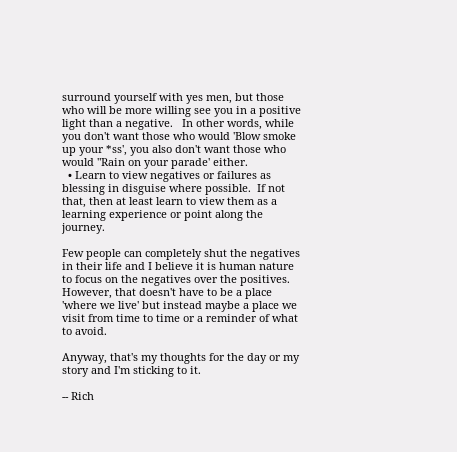surround yourself with yes men, but those who will be more willing see you in a positive light than a negative.   In other words, while you don't want those who would 'Blow smoke up your *ss', you also don't want those who would "Rain on your parade' either.
  • Learn to view negatives or failures as blessing in disguise where possible.  If not that, then at least learn to view them as a learning experience or point along the journey.

Few people can completely shut the negatives in their life and I believe it is human nature to focus on the negatives over the positives.  However, that doesn't have to be a place 'where we live' but instead maybe a place we visit from time to time or a reminder of what to avoid.

Anyway, that's my thoughts for the day or my story and I'm sticking to it.

-- Rich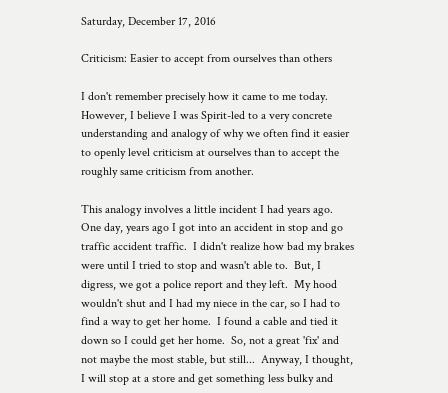Saturday, December 17, 2016

Criticism: Easier to accept from ourselves than others

I don't remember precisely how it came to me today.  However, I believe I was Spirit-led to a very concrete understanding and analogy of why we often find it easier to openly level criticism at ourselves than to accept the roughly same criticism from another.

This analogy involves a little incident I had years ago.  One day, years ago I got into an accident in stop and go traffic accident traffic.  I didn't realize how bad my brakes were until I tried to stop and wasn't able to.  But, I digress, we got a police report and they left.  My hood wouldn't shut and I had my niece in the car, so I had to find a way to get her home.  I found a cable and tied it down so I could get her home.  So, not a great 'fix' and not maybe the most stable, but still...  Anyway, I thought, I will stop at a store and get something less bulky and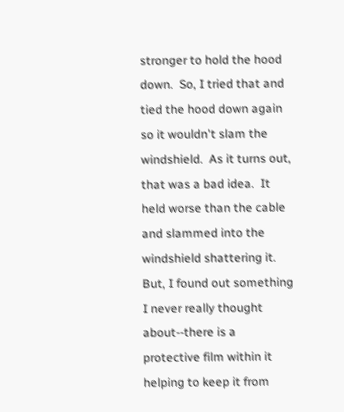stronger to hold the hood down.  So, I tried that and tied the hood down again so it wouldn't slam the windshield.  As it turns out, that was a bad idea.  It held worse than the cable and slammed into the windshield shattering it.  But, I found out something I never really thought about--there is a protective film within it helping to keep it from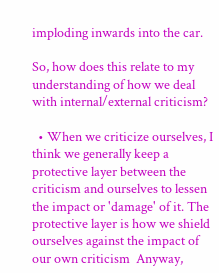imploding inwards into the car.

So, how does this relate to my understanding of how we deal with internal/external criticism?

  • When we criticize ourselves, I think we generally keep a protective layer between the criticism and ourselves to lessen the impact or 'damage' of it. The protective layer is how we shield ourselves against the impact of our own criticism  Anyway,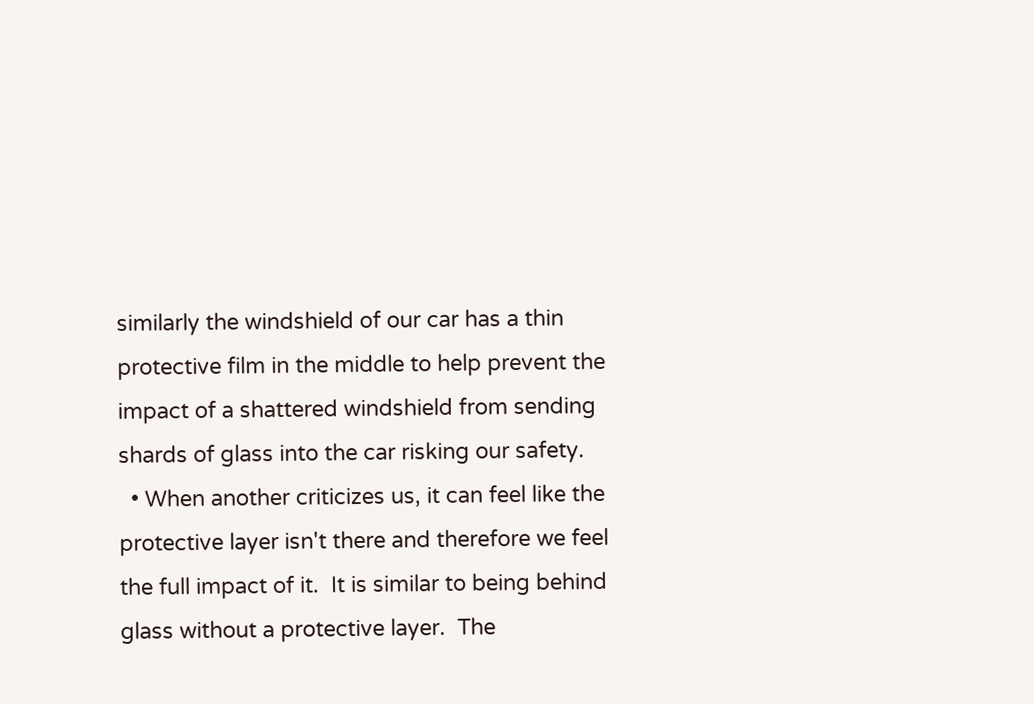similarly the windshield of our car has a thin protective film in the middle to help prevent the impact of a shattered windshield from sending shards of glass into the car risking our safety.
  • When another criticizes us, it can feel like the protective layer isn't there and therefore we feel the full impact of it.  It is similar to being behind glass without a protective layer.  The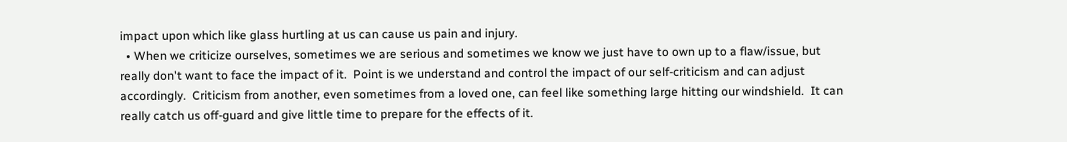impact upon which like glass hurtling at us can cause us pain and injury.
  • When we criticize ourselves, sometimes we are serious and sometimes we know we just have to own up to a flaw/issue, but really don't want to face the impact of it.  Point is we understand and control the impact of our self-criticism and can adjust accordingly.  Criticism from another, even sometimes from a loved one, can feel like something large hitting our windshield.  It can really catch us off-guard and give little time to prepare for the effects of it.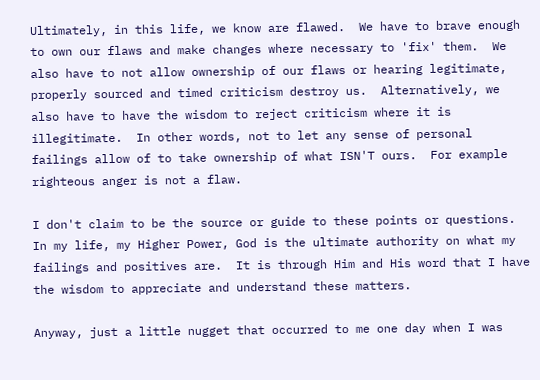Ultimately, in this life, we know are flawed.  We have to brave enough to own our flaws and make changes where necessary to 'fix' them.  We also have to not allow ownership of our flaws or hearing legitimate, properly sourced and timed criticism destroy us.  Alternatively, we also have to have the wisdom to reject criticism where it is illegitimate.  In other words, not to let any sense of personal failings allow of to take ownership of what ISN'T ours.  For example righteous anger is not a flaw.

I don't claim to be the source or guide to these points or questions.  In my life, my Higher Power, God is the ultimate authority on what my failings and positives are.  It is through Him and His word that I have the wisdom to appreciate and understand these matters.

Anyway, just a little nugget that occurred to me one day when I was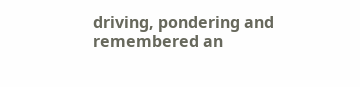driving, pondering and remembered an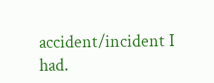accident/incident I had.